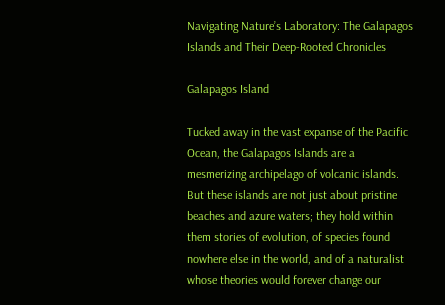Navigating Nature’s Laboratory: The Galapagos Islands and Their Deep-Rooted Chronicles

Galapagos Island

Tucked away in the vast expanse of the Pacific Ocean, the Galapagos Islands are a mesmerizing archipelago of volcanic islands. But these islands are not just about pristine beaches and azure waters; they hold within them stories of evolution, of species found nowhere else in the world, and of a naturalist whose theories would forever change our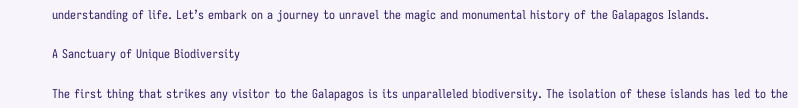understanding of life. Let’s embark on a journey to unravel the magic and monumental history of the Galapagos Islands.

A Sanctuary of Unique Biodiversity

The first thing that strikes any visitor to the Galapagos is its unparalleled biodiversity. The isolation of these islands has led to the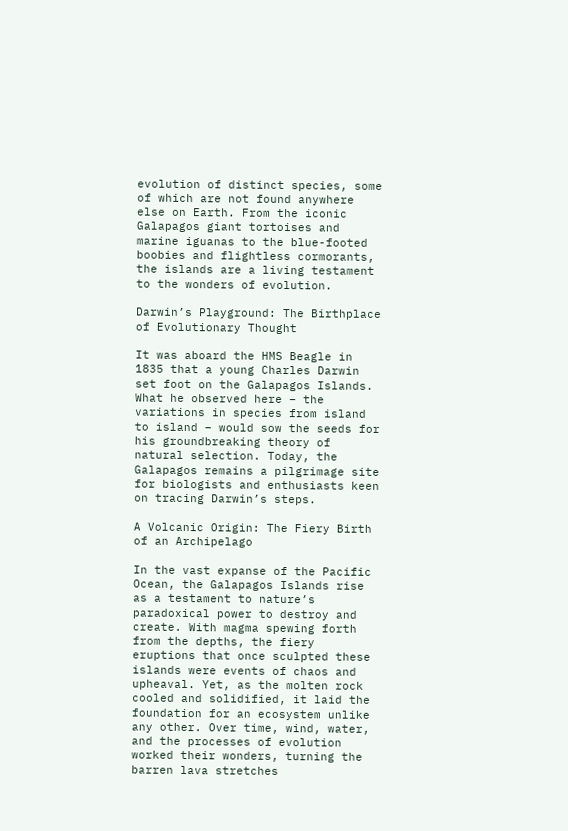evolution of distinct species, some of which are not found anywhere else on Earth. From the iconic Galapagos giant tortoises and marine iguanas to the blue-footed boobies and flightless cormorants, the islands are a living testament to the wonders of evolution.

Darwin’s Playground: The Birthplace of Evolutionary Thought

It was aboard the HMS Beagle in 1835 that a young Charles Darwin set foot on the Galapagos Islands. What he observed here – the variations in species from island to island – would sow the seeds for his groundbreaking theory of natural selection. Today, the Galapagos remains a pilgrimage site for biologists and enthusiasts keen on tracing Darwin’s steps.

A Volcanic Origin: The Fiery Birth of an Archipelago

In the vast expanse of the Pacific Ocean, the Galapagos Islands rise as a testament to nature’s paradoxical power to destroy and create. With magma spewing forth from the depths, the fiery eruptions that once sculpted these islands were events of chaos and upheaval. Yet, as the molten rock cooled and solidified, it laid the foundation for an ecosystem unlike any other. Over time, wind, water, and the processes of evolution worked their wonders, turning the barren lava stretches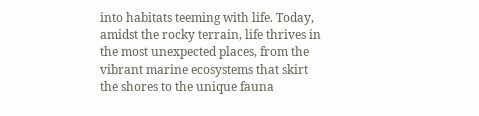into habitats teeming with life. Today, amidst the rocky terrain, life thrives in the most unexpected places, from the vibrant marine ecosystems that skirt the shores to the unique fauna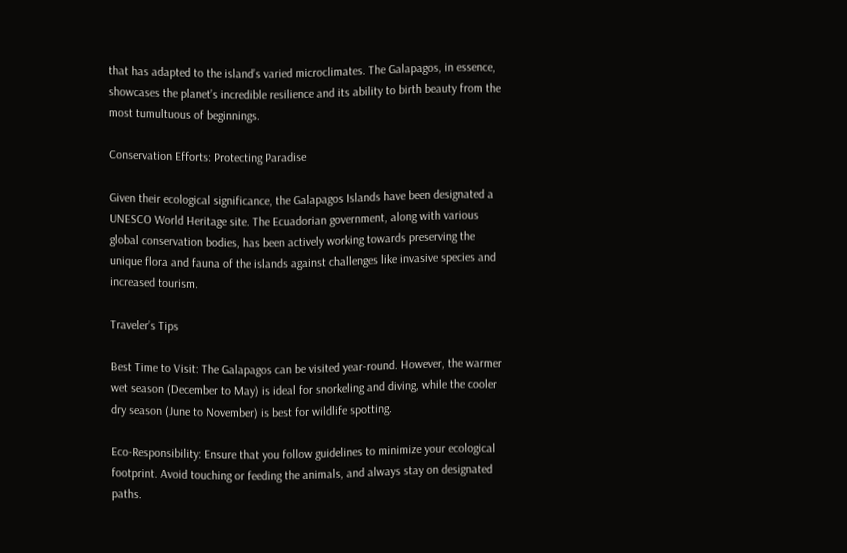that has adapted to the island’s varied microclimates. The Galapagos, in essence, showcases the planet’s incredible resilience and its ability to birth beauty from the most tumultuous of beginnings.

Conservation Efforts: Protecting Paradise

Given their ecological significance, the Galapagos Islands have been designated a UNESCO World Heritage site. The Ecuadorian government, along with various global conservation bodies, has been actively working towards preserving the unique flora and fauna of the islands against challenges like invasive species and increased tourism.

Traveler’s Tips

Best Time to Visit: The Galapagos can be visited year-round. However, the warmer wet season (December to May) is ideal for snorkeling and diving, while the cooler dry season (June to November) is best for wildlife spotting.

Eco-Responsibility: Ensure that you follow guidelines to minimize your ecological footprint. Avoid touching or feeding the animals, and always stay on designated paths.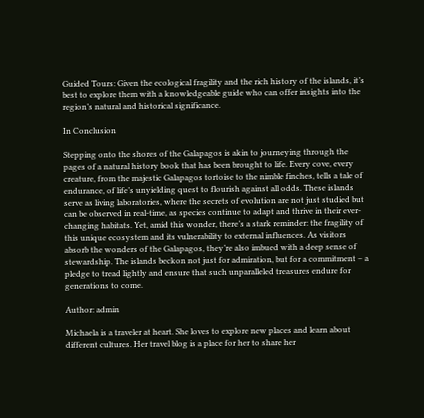Guided Tours: Given the ecological fragility and the rich history of the islands, it’s best to explore them with a knowledgeable guide who can offer insights into the region’s natural and historical significance.

In Conclusion

Stepping onto the shores of the Galapagos is akin to journeying through the pages of a natural history book that has been brought to life. Every cove, every creature, from the majestic Galapagos tortoise to the nimble finches, tells a tale of endurance, of life’s unyielding quest to flourish against all odds. These islands serve as living laboratories, where the secrets of evolution are not just studied but can be observed in real-time, as species continue to adapt and thrive in their ever-changing habitats. Yet, amid this wonder, there’s a stark reminder: the fragility of this unique ecosystem and its vulnerability to external influences. As visitors absorb the wonders of the Galapagos, they’re also imbued with a deep sense of stewardship. The islands beckon not just for admiration, but for a commitment – a pledge to tread lightly and ensure that such unparalleled treasures endure for generations to come.

Author: admin

Michaela is a traveler at heart. She loves to explore new places and learn about different cultures. Her travel blog is a place for her to share her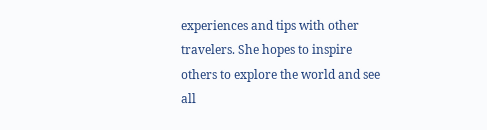experiences and tips with other travelers. She hopes to inspire others to explore the world and see all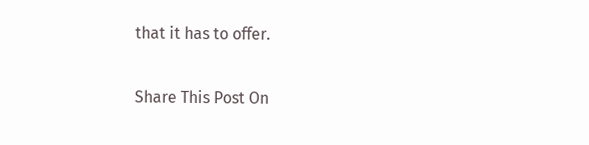that it has to offer.

Share This Post On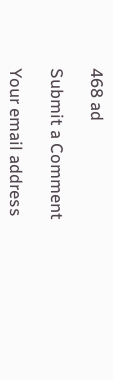468 ad

Submit a Comment

Your email address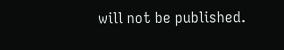will not be published.